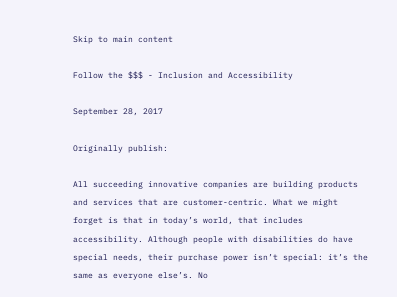Skip to main content

Follow the $$$ - Inclusion and Accessibility

September 28, 2017

Originally publish:

All succeeding innovative companies are building products and services that are customer-centric. What we might forget is that in today’s world, that includes accessibility. Although people with disabilities do have special needs, their purchase power isn’t special: it’s the same as everyone else’s. No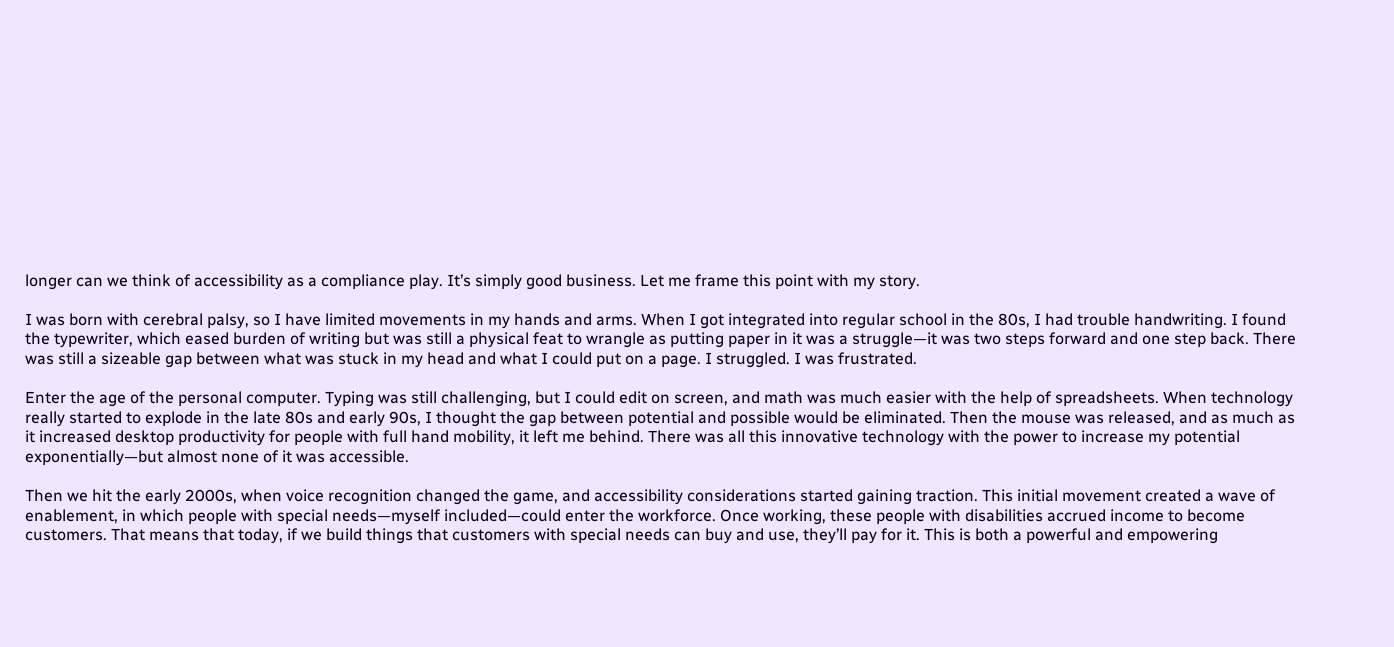longer can we think of accessibility as a compliance play. It’s simply good business. Let me frame this point with my story.

I was born with cerebral palsy, so I have limited movements in my hands and arms. When I got integrated into regular school in the 80s, I had trouble handwriting. I found the typewriter, which eased burden of writing but was still a physical feat to wrangle as putting paper in it was a struggle—it was two steps forward and one step back. There was still a sizeable gap between what was stuck in my head and what I could put on a page. I struggled. I was frustrated.

Enter the age of the personal computer. Typing was still challenging, but I could edit on screen, and math was much easier with the help of spreadsheets. When technology really started to explode in the late 80s and early 90s, I thought the gap between potential and possible would be eliminated. Then the mouse was released, and as much as it increased desktop productivity for people with full hand mobility, it left me behind. There was all this innovative technology with the power to increase my potential exponentially—but almost none of it was accessible.

Then we hit the early 2000s, when voice recognition changed the game, and accessibility considerations started gaining traction. This initial movement created a wave of enablement, in which people with special needs—myself included—could enter the workforce. Once working, these people with disabilities accrued income to become customers. That means that today, if we build things that customers with special needs can buy and use, they’ll pay for it. This is both a powerful and empowering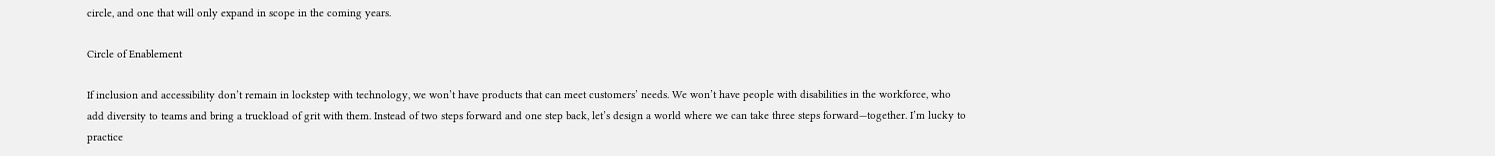circle, and one that will only expand in scope in the coming years.

Circle of Enablement

If inclusion and accessibility don’t remain in lockstep with technology, we won’t have products that can meet customers’ needs. We won’t have people with disabilities in the workforce, who add diversity to teams and bring a truckload of grit with them. Instead of two steps forward and one step back, let’s design a world where we can take three steps forward—together. I’m lucky to practice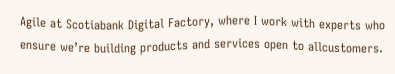Agile at Scotiabank Digital Factory, where I work with experts who ensure we’re building products and services open to allcustomers.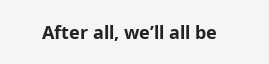After all, we’ll all be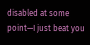disabled at some point—I just beat you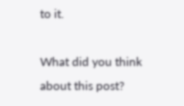to it.

What did you think about this post?